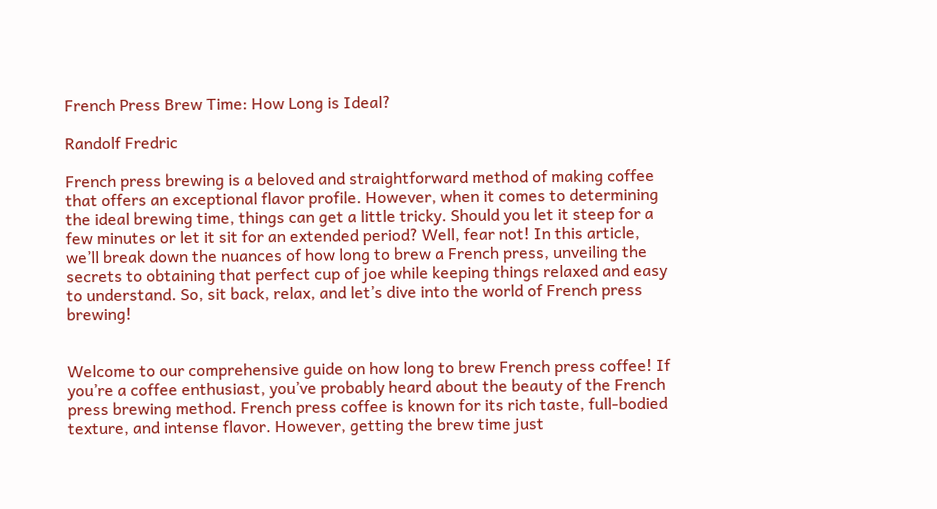French Press Brew Time: How Long is Ideal?

Randolf Fredric

French press brewing is a beloved and straightforward method of making coffee that offers an exceptional flavor profile. However, when it comes to determining the ideal brewing time, things can get a little tricky. Should you let it steep for a few minutes or let it sit for an extended period? Well, fear not! In this article, we’ll break down the nuances of how long to brew a French press, unveiling the secrets to obtaining that perfect cup of joe while keeping things relaxed and easy to understand. So, sit back, relax, and let’s dive into the world of French press brewing!


Welcome to our comprehensive guide on how long to brew French press coffee! If you’re a coffee enthusiast, you’ve probably heard about the beauty of the French press brewing method. French press coffee is known for its rich taste, full-bodied texture, and intense flavor. However, getting the brew time just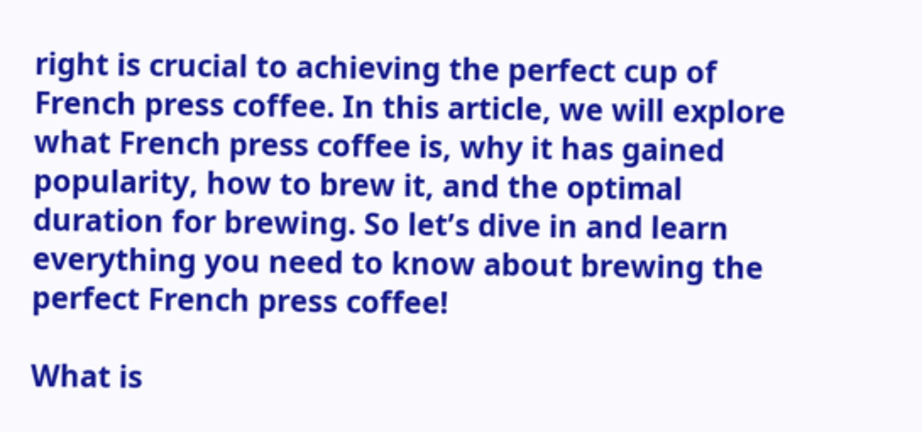right is crucial to achieving the perfect cup of French press coffee. In this article, we will explore what French press coffee is, why it has gained popularity, how to brew it, and the optimal duration for brewing. So let’s dive in and learn everything you need to know about brewing the perfect French press coffee!

What is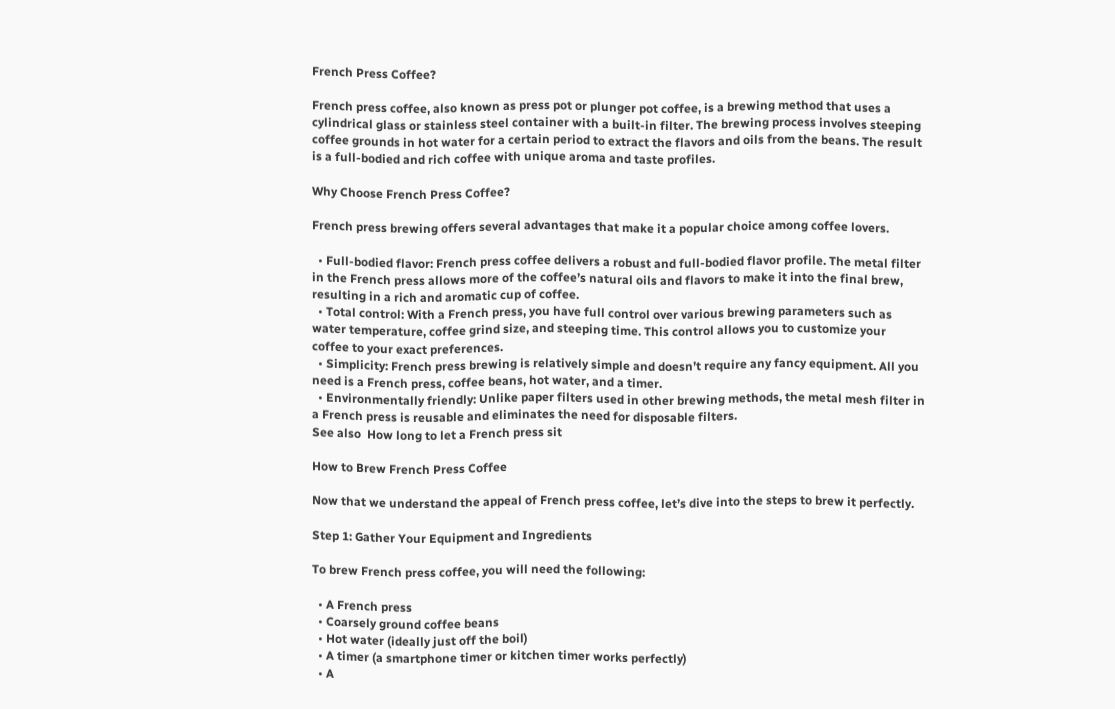French Press Coffee?

French press coffee, also known as press pot or plunger pot coffee, is a brewing method that uses a cylindrical glass or stainless steel container with a built-in filter. The brewing process involves steeping coffee grounds in hot water for a certain period to extract the flavors and oils from the beans. The result is a full-bodied and rich coffee with unique aroma and taste profiles.

Why Choose French Press Coffee?

French press brewing offers several advantages that make it a popular choice among coffee lovers.

  • Full-bodied flavor: French press coffee delivers a robust and full-bodied flavor profile. The metal filter in the French press allows more of the coffee’s natural oils and flavors to make it into the final brew, resulting in a rich and aromatic cup of coffee.
  • Total control: With a French press, you have full control over various brewing parameters such as water temperature, coffee grind size, and steeping time. This control allows you to customize your coffee to your exact preferences.
  • Simplicity: French press brewing is relatively simple and doesn’t require any fancy equipment. All you need is a French press, coffee beans, hot water, and a timer.
  • Environmentally friendly: Unlike paper filters used in other brewing methods, the metal mesh filter in a French press is reusable and eliminates the need for disposable filters.
See also  How long to let a French press sit

How to Brew French Press Coffee

Now that we understand the appeal of French press coffee, let’s dive into the steps to brew it perfectly.

Step 1: Gather Your Equipment and Ingredients

To brew French press coffee, you will need the following:

  • A French press
  • Coarsely ground coffee beans
  • Hot water (ideally just off the boil)
  • A timer (a smartphone timer or kitchen timer works perfectly)
  • A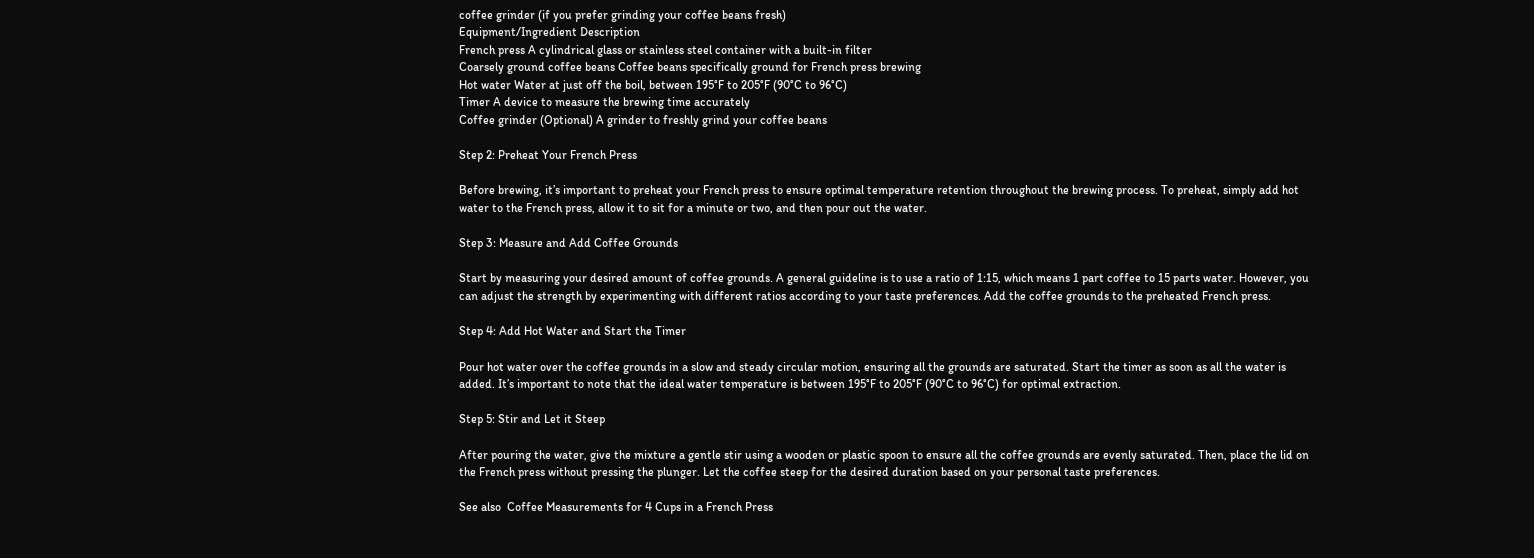coffee grinder (if you prefer grinding your coffee beans fresh)
Equipment/Ingredient Description
French press A cylindrical glass or stainless steel container with a built-in filter
Coarsely ground coffee beans Coffee beans specifically ground for French press brewing
Hot water Water at just off the boil, between 195°F to 205°F (90°C to 96°C)
Timer A device to measure the brewing time accurately
Coffee grinder (Optional) A grinder to freshly grind your coffee beans

Step 2: Preheat Your French Press

Before brewing, it’s important to preheat your French press to ensure optimal temperature retention throughout the brewing process. To preheat, simply add hot water to the French press, allow it to sit for a minute or two, and then pour out the water.

Step 3: Measure and Add Coffee Grounds

Start by measuring your desired amount of coffee grounds. A general guideline is to use a ratio of 1:15, which means 1 part coffee to 15 parts water. However, you can adjust the strength by experimenting with different ratios according to your taste preferences. Add the coffee grounds to the preheated French press.

Step 4: Add Hot Water and Start the Timer

Pour hot water over the coffee grounds in a slow and steady circular motion, ensuring all the grounds are saturated. Start the timer as soon as all the water is added. It’s important to note that the ideal water temperature is between 195°F to 205°F (90°C to 96°C) for optimal extraction.

Step 5: Stir and Let it Steep

After pouring the water, give the mixture a gentle stir using a wooden or plastic spoon to ensure all the coffee grounds are evenly saturated. Then, place the lid on the French press without pressing the plunger. Let the coffee steep for the desired duration based on your personal taste preferences.

See also  Coffee Measurements for 4 Cups in a French Press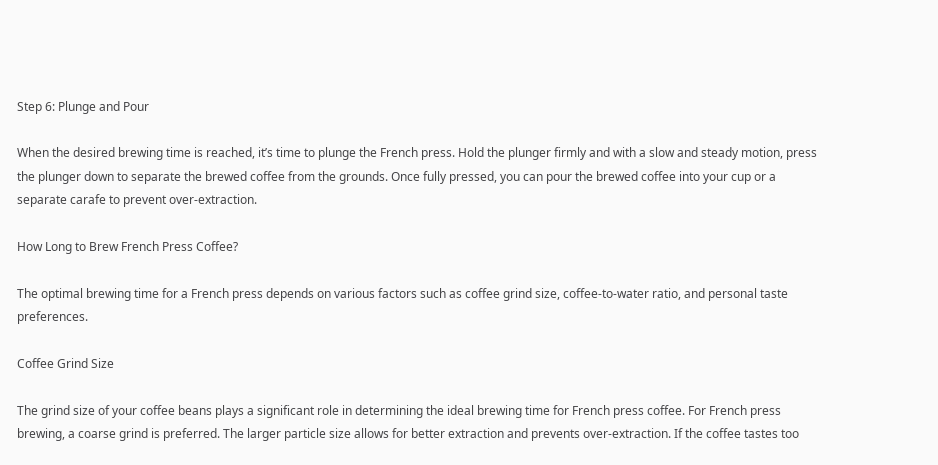Step 6: Plunge and Pour

When the desired brewing time is reached, it’s time to plunge the French press. Hold the plunger firmly and with a slow and steady motion, press the plunger down to separate the brewed coffee from the grounds. Once fully pressed, you can pour the brewed coffee into your cup or a separate carafe to prevent over-extraction.

How Long to Brew French Press Coffee?

The optimal brewing time for a French press depends on various factors such as coffee grind size, coffee-to-water ratio, and personal taste preferences.

Coffee Grind Size

The grind size of your coffee beans plays a significant role in determining the ideal brewing time for French press coffee. For French press brewing, a coarse grind is preferred. The larger particle size allows for better extraction and prevents over-extraction. If the coffee tastes too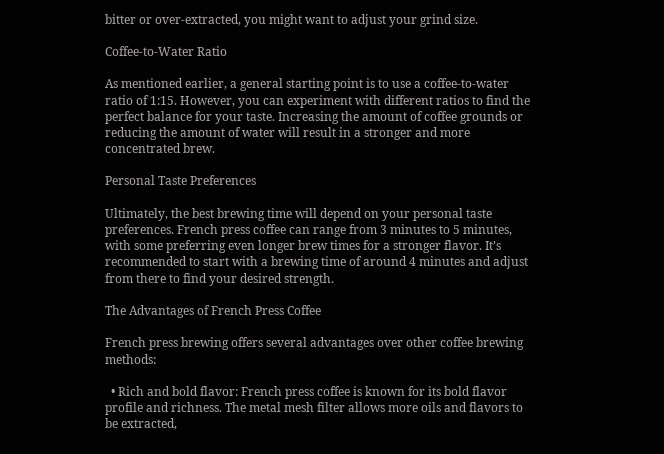bitter or over-extracted, you might want to adjust your grind size.

Coffee-to-Water Ratio

As mentioned earlier, a general starting point is to use a coffee-to-water ratio of 1:15. However, you can experiment with different ratios to find the perfect balance for your taste. Increasing the amount of coffee grounds or reducing the amount of water will result in a stronger and more concentrated brew.

Personal Taste Preferences

Ultimately, the best brewing time will depend on your personal taste preferences. French press coffee can range from 3 minutes to 5 minutes, with some preferring even longer brew times for a stronger flavor. It’s recommended to start with a brewing time of around 4 minutes and adjust from there to find your desired strength.

The Advantages of French Press Coffee

French press brewing offers several advantages over other coffee brewing methods:

  • Rich and bold flavor: French press coffee is known for its bold flavor profile and richness. The metal mesh filter allows more oils and flavors to be extracted,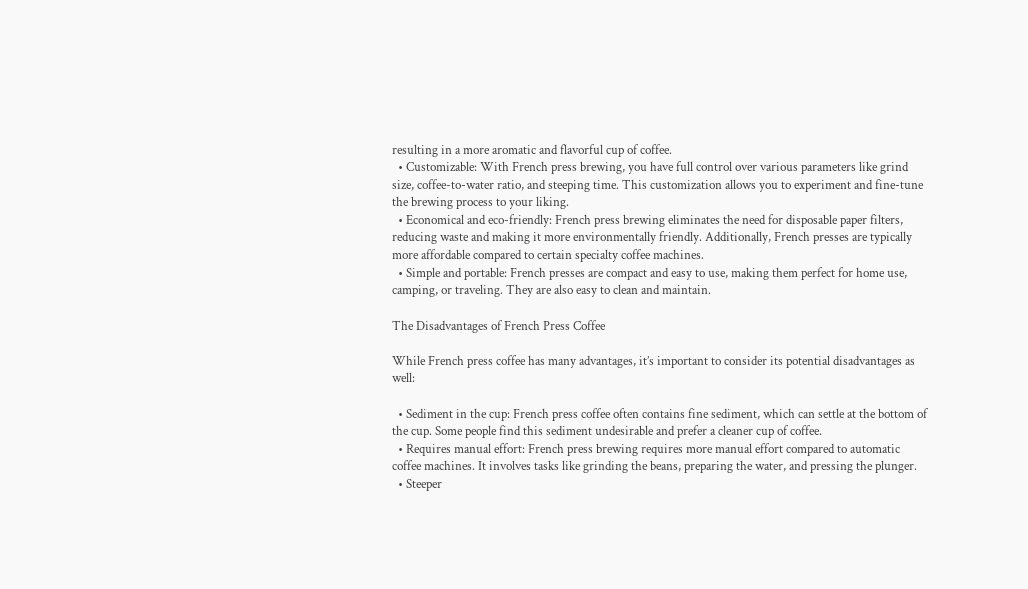resulting in a more aromatic and flavorful cup of coffee.
  • Customizable: With French press brewing, you have full control over various parameters like grind size, coffee-to-water ratio, and steeping time. This customization allows you to experiment and fine-tune the brewing process to your liking.
  • Economical and eco-friendly: French press brewing eliminates the need for disposable paper filters, reducing waste and making it more environmentally friendly. Additionally, French presses are typically more affordable compared to certain specialty coffee machines.
  • Simple and portable: French presses are compact and easy to use, making them perfect for home use, camping, or traveling. They are also easy to clean and maintain.

The Disadvantages of French Press Coffee

While French press coffee has many advantages, it’s important to consider its potential disadvantages as well:

  • Sediment in the cup: French press coffee often contains fine sediment, which can settle at the bottom of the cup. Some people find this sediment undesirable and prefer a cleaner cup of coffee.
  • Requires manual effort: French press brewing requires more manual effort compared to automatic coffee machines. It involves tasks like grinding the beans, preparing the water, and pressing the plunger.
  • Steeper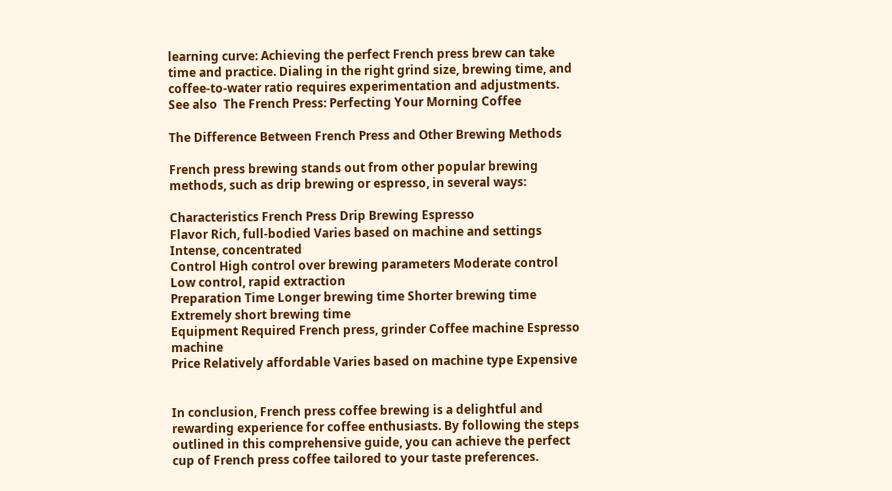learning curve: Achieving the perfect French press brew can take time and practice. Dialing in the right grind size, brewing time, and coffee-to-water ratio requires experimentation and adjustments.
See also  The French Press: Perfecting Your Morning Coffee

The Difference Between French Press and Other Brewing Methods

French press brewing stands out from other popular brewing methods, such as drip brewing or espresso, in several ways:

Characteristics French Press Drip Brewing Espresso
Flavor Rich, full-bodied Varies based on machine and settings Intense, concentrated
Control High control over brewing parameters Moderate control Low control, rapid extraction
Preparation Time Longer brewing time Shorter brewing time Extremely short brewing time
Equipment Required French press, grinder Coffee machine Espresso machine
Price Relatively affordable Varies based on machine type Expensive


In conclusion, French press coffee brewing is a delightful and rewarding experience for coffee enthusiasts. By following the steps outlined in this comprehensive guide, you can achieve the perfect cup of French press coffee tailored to your taste preferences.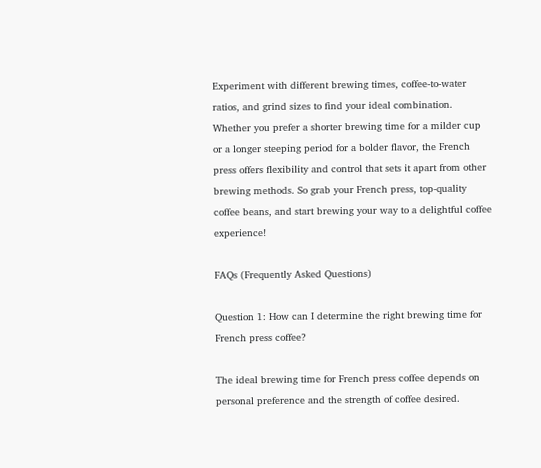Experiment with different brewing times, coffee-to-water ratios, and grind sizes to find your ideal combination. Whether you prefer a shorter brewing time for a milder cup or a longer steeping period for a bolder flavor, the French press offers flexibility and control that sets it apart from other brewing methods. So grab your French press, top-quality coffee beans, and start brewing your way to a delightful coffee experience!

FAQs (Frequently Asked Questions)

Question 1: How can I determine the right brewing time for French press coffee?

The ideal brewing time for French press coffee depends on personal preference and the strength of coffee desired.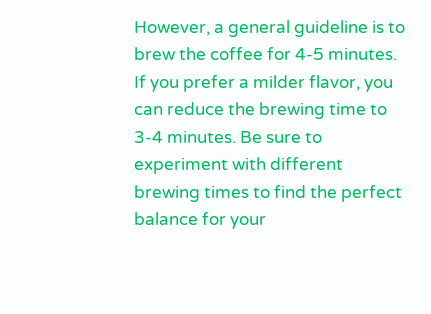However, a general guideline is to brew the coffee for 4-5 minutes. If you prefer a milder flavor, you can reduce the brewing time to 3-4 minutes. Be sure to experiment with different brewing times to find the perfect balance for your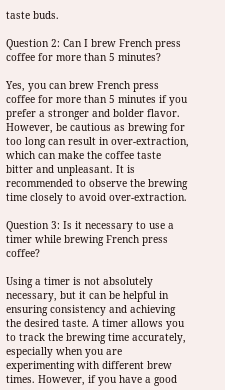taste buds.

Question 2: Can I brew French press coffee for more than 5 minutes?

Yes, you can brew French press coffee for more than 5 minutes if you prefer a stronger and bolder flavor. However, be cautious as brewing for too long can result in over-extraction, which can make the coffee taste bitter and unpleasant. It is recommended to observe the brewing time closely to avoid over-extraction.

Question 3: Is it necessary to use a timer while brewing French press coffee?

Using a timer is not absolutely necessary, but it can be helpful in ensuring consistency and achieving the desired taste. A timer allows you to track the brewing time accurately, especially when you are experimenting with different brew times. However, if you have a good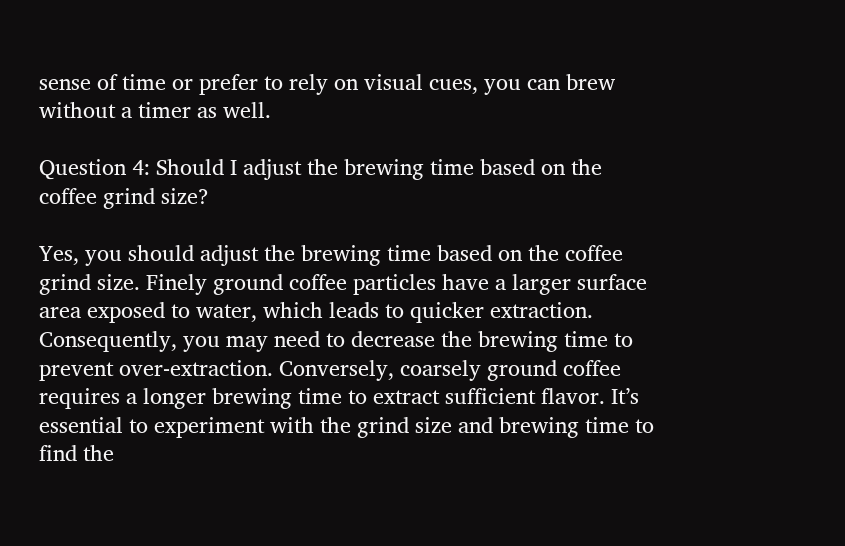sense of time or prefer to rely on visual cues, you can brew without a timer as well.

Question 4: Should I adjust the brewing time based on the coffee grind size?

Yes, you should adjust the brewing time based on the coffee grind size. Finely ground coffee particles have a larger surface area exposed to water, which leads to quicker extraction. Consequently, you may need to decrease the brewing time to prevent over-extraction. Conversely, coarsely ground coffee requires a longer brewing time to extract sufficient flavor. It’s essential to experiment with the grind size and brewing time to find the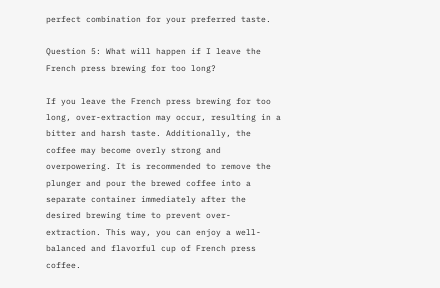perfect combination for your preferred taste.

Question 5: What will happen if I leave the French press brewing for too long?

If you leave the French press brewing for too long, over-extraction may occur, resulting in a bitter and harsh taste. Additionally, the coffee may become overly strong and overpowering. It is recommended to remove the plunger and pour the brewed coffee into a separate container immediately after the desired brewing time to prevent over-extraction. This way, you can enjoy a well-balanced and flavorful cup of French press coffee.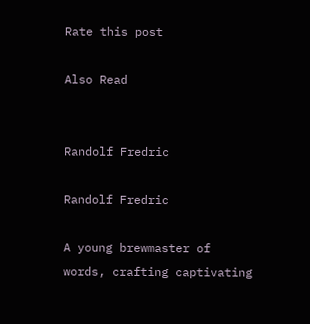Rate this post

Also Read


Randolf Fredric

Randolf Fredric

A young brewmaster of words, crafting captivating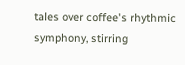tales over coffee's rhythmic symphony, stirring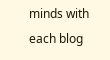minds with each blog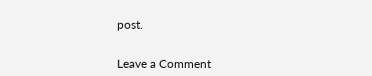post.


Leave a Comment